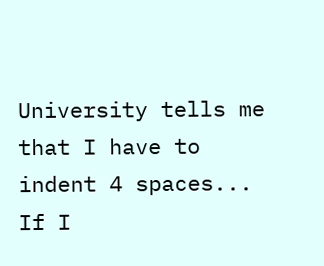University tells me that I have to indent 4 spaces... If I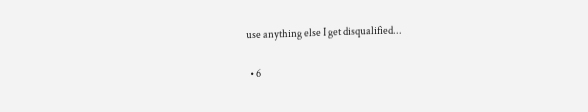use anything else I get disqualified...

  • 6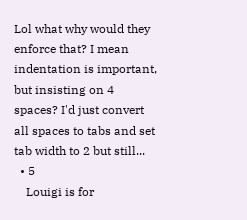Lol what why would they enforce that? I mean indentation is important, but insisting on 4 spaces? I'd just convert all spaces to tabs and set tab width to 2 but still...
  • 5
    Louigi is for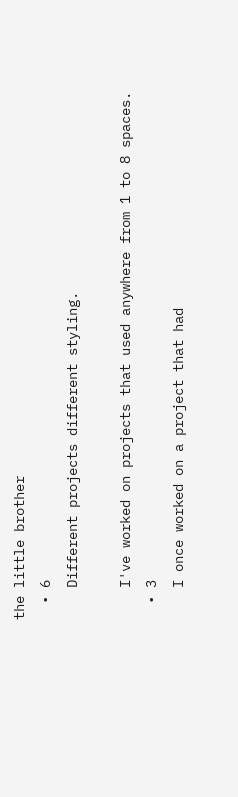the little brother
  • 6
    Different projects different styling.

    I've worked on projects that used anywhere from 1 to 8 spaces.
  • 3
    I once worked on a project that had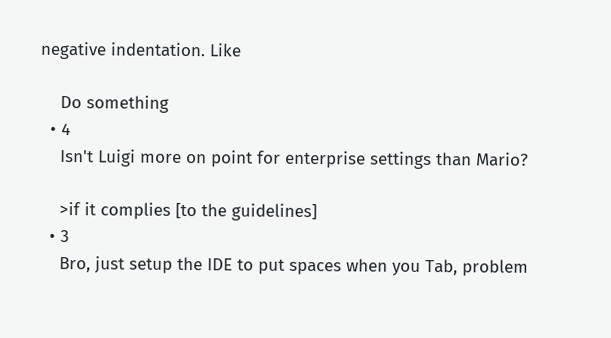negative indentation. Like

    Do something
  • 4
    Isn't Luigi more on point for enterprise settings than Mario?

    >if it complies [to the guidelines]
  • 3
    Bro, just setup the IDE to put spaces when you Tab, problem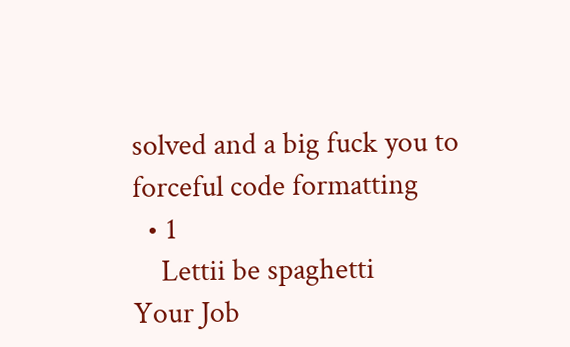solved and a big fuck you to forceful code formatting
  • 1
    Lettii be spaghetti
Your Job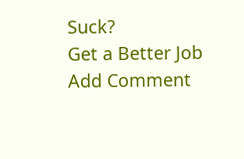Suck?
Get a Better Job
Add Comment